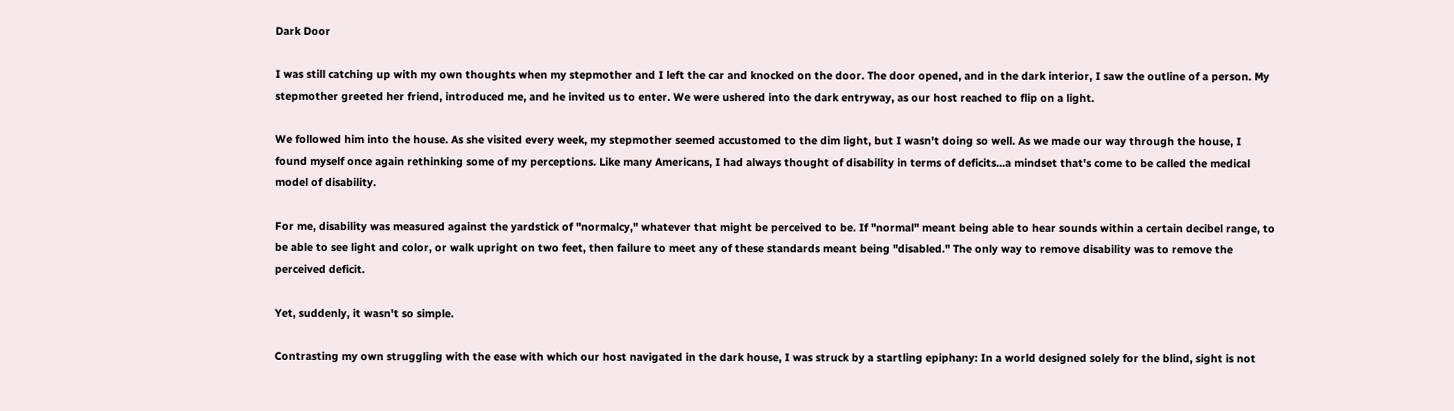Dark Door

I was still catching up with my own thoughts when my stepmother and I left the car and knocked on the door. The door opened, and in the dark interior, I saw the outline of a person. My stepmother greeted her friend, introduced me, and he invited us to enter. We were ushered into the dark entryway, as our host reached to flip on a light.

We followed him into the house. As she visited every week, my stepmother seemed accustomed to the dim light, but I wasn't doing so well. As we made our way through the house, I found myself once again rethinking some of my perceptions. Like many Americans, I had always thought of disability in terms of deficits...a mindset that's come to be called the medical model of disability.

For me, disability was measured against the yardstick of "normalcy," whatever that might be perceived to be. If "normal" meant being able to hear sounds within a certain decibel range, to be able to see light and color, or walk upright on two feet, then failure to meet any of these standards meant being "disabled." The only way to remove disability was to remove the perceived deficit.

Yet, suddenly, it wasn't so simple.

Contrasting my own struggling with the ease with which our host navigated in the dark house, I was struck by a startling epiphany: In a world designed solely for the blind, sight is not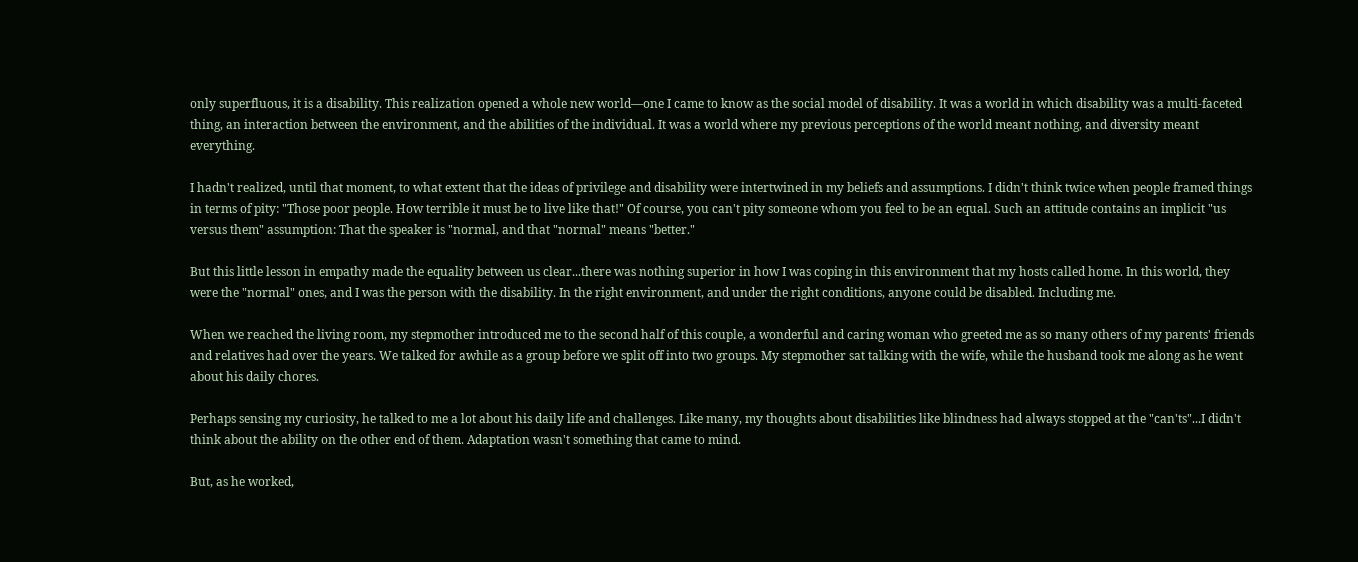only superfluous, it is a disability. This realization opened a whole new world—one I came to know as the social model of disability. It was a world in which disability was a multi-faceted thing, an interaction between the environment, and the abilities of the individual. It was a world where my previous perceptions of the world meant nothing, and diversity meant everything.

I hadn't realized, until that moment, to what extent that the ideas of privilege and disability were intertwined in my beliefs and assumptions. I didn't think twice when people framed things in terms of pity: "Those poor people. How terrible it must be to live like that!" Of course, you can't pity someone whom you feel to be an equal. Such an attitude contains an implicit "us versus them" assumption: That the speaker is "normal, and that "normal" means "better."

But this little lesson in empathy made the equality between us clear...there was nothing superior in how I was coping in this environment that my hosts called home. In this world, they were the "normal" ones, and I was the person with the disability. In the right environment, and under the right conditions, anyone could be disabled. Including me.

When we reached the living room, my stepmother introduced me to the second half of this couple, a wonderful and caring woman who greeted me as so many others of my parents' friends and relatives had over the years. We talked for awhile as a group before we split off into two groups. My stepmother sat talking with the wife, while the husband took me along as he went about his daily chores.

Perhaps sensing my curiosity, he talked to me a lot about his daily life and challenges. Like many, my thoughts about disabilities like blindness had always stopped at the "can'ts"...I didn't think about the ability on the other end of them. Adaptation wasn't something that came to mind.

But, as he worked,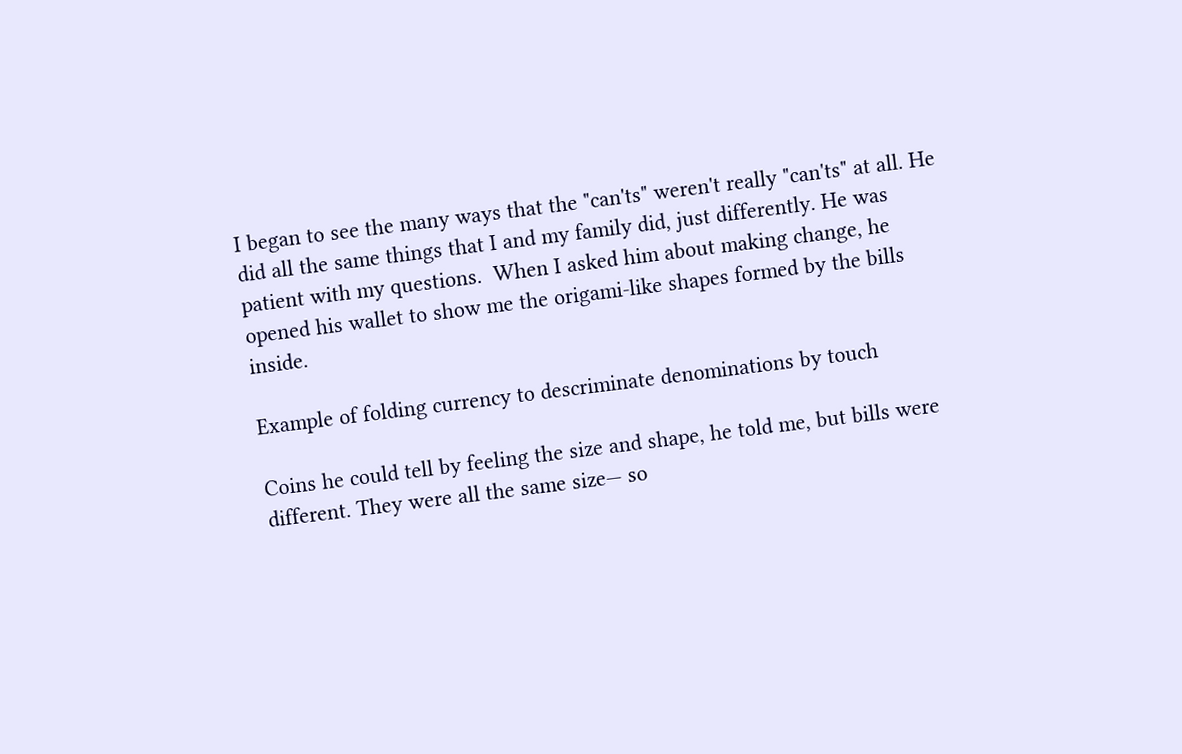I began to see the many ways that the "can'ts" weren't really "can'ts" at all. He did all the same things that I and my family did, just differently. He was patient with my questions.  When I asked him about making change, he opened his wallet to show me the origami-like shapes formed by the bills inside.

Example of folding currency to descriminate denominations by touch

Coins he could tell by feeling the size and shape, he told me, but bills were different. They were all the same size— so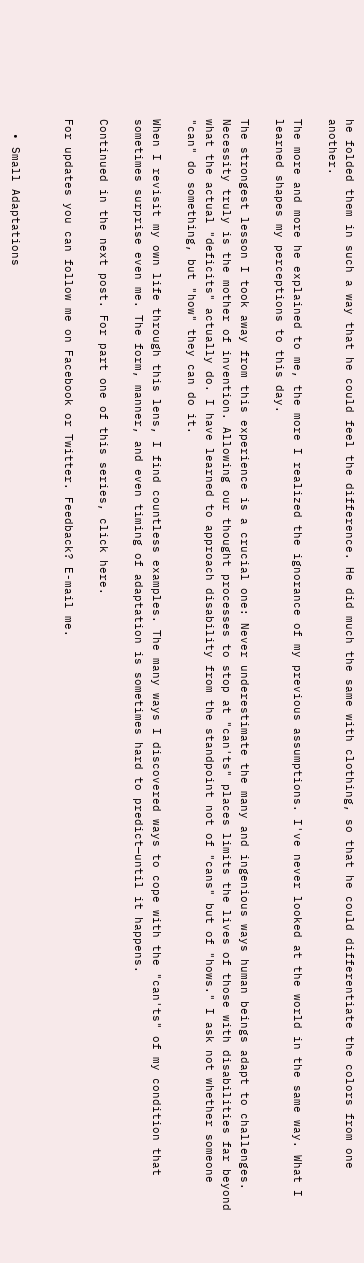he folded them in such a way that he could feel the difference. He did much the same with clothing, so that he could differentiate the colors from one another.

The more and more he explained to me, the more I realized the ignorance of my previous assumptions. I've never looked at the world in the same way. What I learned shapes my perceptions to this day.

The strongest lesson I took away from this experience is a crucial one: Never underestimate the many and ingenious ways human beings adapt to challenges. Necessity truly is the mother of invention. Allowing our thought processes to stop at "can'ts" places limits the lives of those with disabilities far beyond what the actual "deficits" actually do. I have learned to approach disability from the standpoint not of "cans" but of "hows." I ask not whether someone "can" do something, but "how" they can do it.

When I revisit my own life through this lens, I find countless examples. The many ways I discovered ways to cope with the "can'ts" of my condition that sometimes surprise even me. The form, manner, and even timing of adaptation is sometimes hard to predict—until it happens.

Continued in the next post. For part one of this series, click here.

For updates you can follow me on Facebook or Twitter. Feedback? E-mail me.


  • Small Adaptations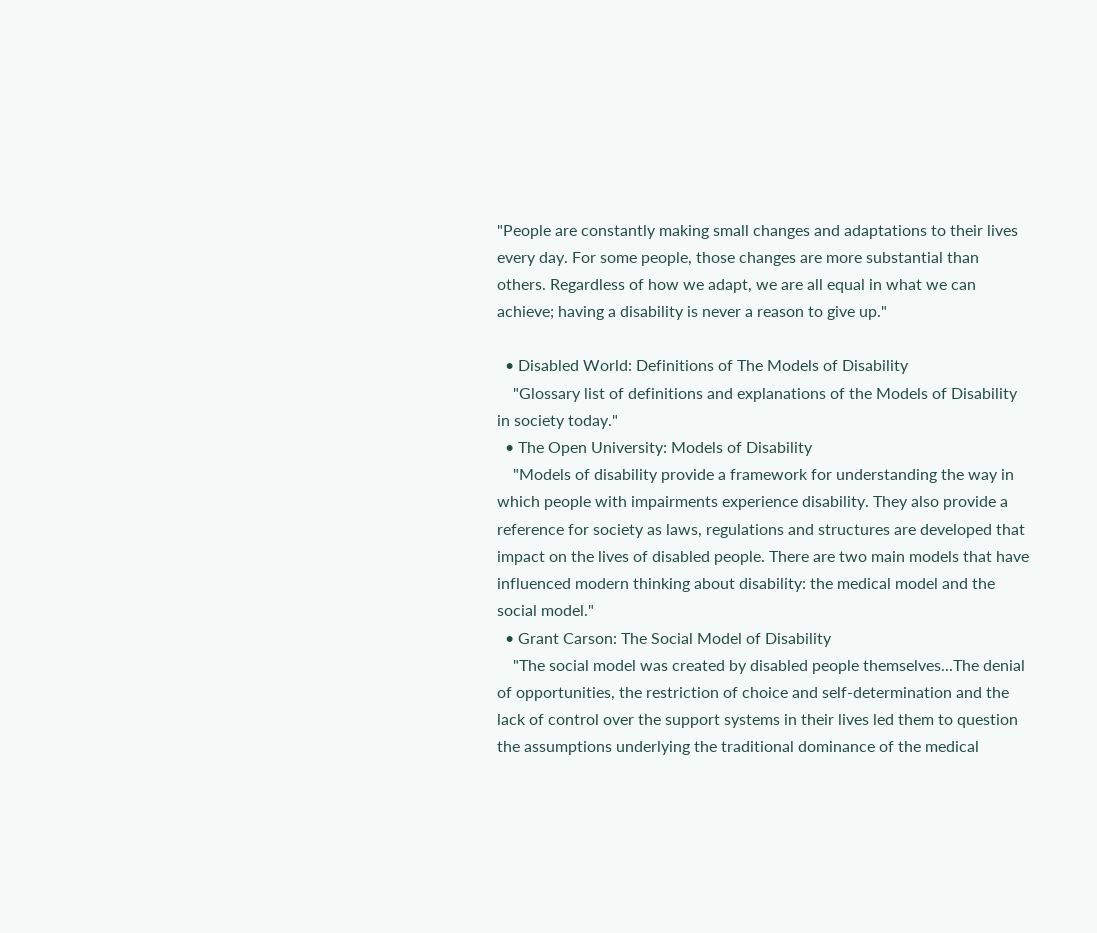"People are constantly making small changes and adaptations to their lives every day. For some people, those changes are more substantial than others. Regardless of how we adapt, we are all equal in what we can achieve; having a disability is never a reason to give up."

  • Disabled World: Definitions of The Models of Disability
    "Glossary list of definitions and explanations of the Models of Disability in society today."
  • The Open University: Models of Disability
    "Models of disability provide a framework for understanding the way in which people with impairments experience disability. They also provide a reference for society as laws, regulations and structures are developed that impact on the lives of disabled people. There are two main models that have influenced modern thinking about disability: the medical model and the social model."
  • Grant Carson: The Social Model of Disability
    "The social model was created by disabled people themselves...The denial of opportunities, the restriction of choice and self-determination and the lack of control over the support systems in their lives led them to question the assumptions underlying the traditional dominance of the medical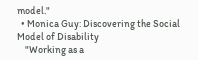model."
  • Monica Guy: Discovering the Social Model of Disability
    "Working as a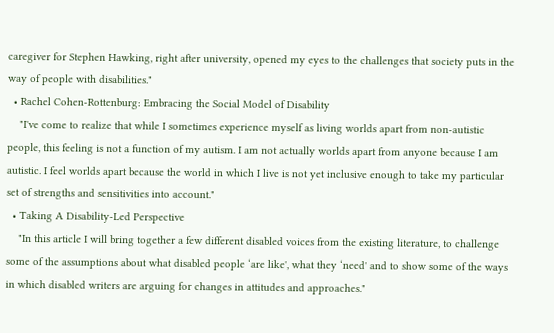caregiver for Stephen Hawking, right after university, opened my eyes to the challenges that society puts in the way of people with disabilities."
  • Rachel Cohen-Rottenburg: Embracing the Social Model of Disability
    "I've come to realize that while I sometimes experience myself as living worlds apart from non-autistic people, this feeling is not a function of my autism. I am not actually worlds apart from anyone because I am autistic. I feel worlds apart because the world in which I live is not yet inclusive enough to take my particular set of strengths and sensitivities into account."
  • Taking A Disability-Led Perspective
    "In this article I will bring together a few different disabled voices from the existing literature, to challenge some of the assumptions about what disabled people ‘are like', what they ‘need' and to show some of the ways in which disabled writers are arguing for changes in attitudes and approaches."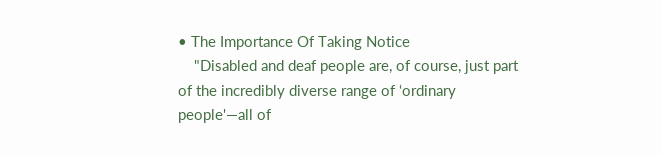• The Importance Of Taking Notice
    "Disabled and deaf people are, of course, just part of the incredibly diverse range of ‘ordinary people'—all of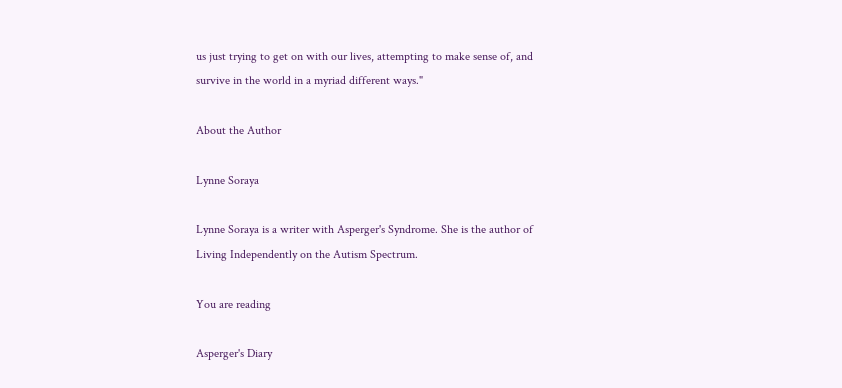us just trying to get on with our lives, attempting to make sense of, and survive in the world in a myriad different ways."

About the Author

Lynne Soraya

Lynne Soraya is a writer with Asperger's Syndrome. She is the author of Living Independently on the Autism Spectrum.

You are reading

Asperger's Diary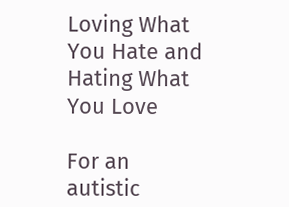Loving What You Hate and Hating What You Love

For an autistic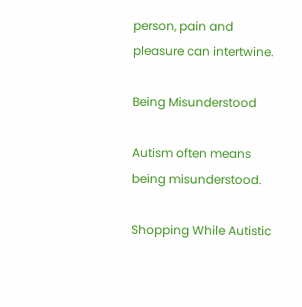person, pain and pleasure can intertwine.

Being Misunderstood

Autism often means being misunderstood.

Shopping While Autistic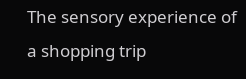The sensory experience of a shopping trip